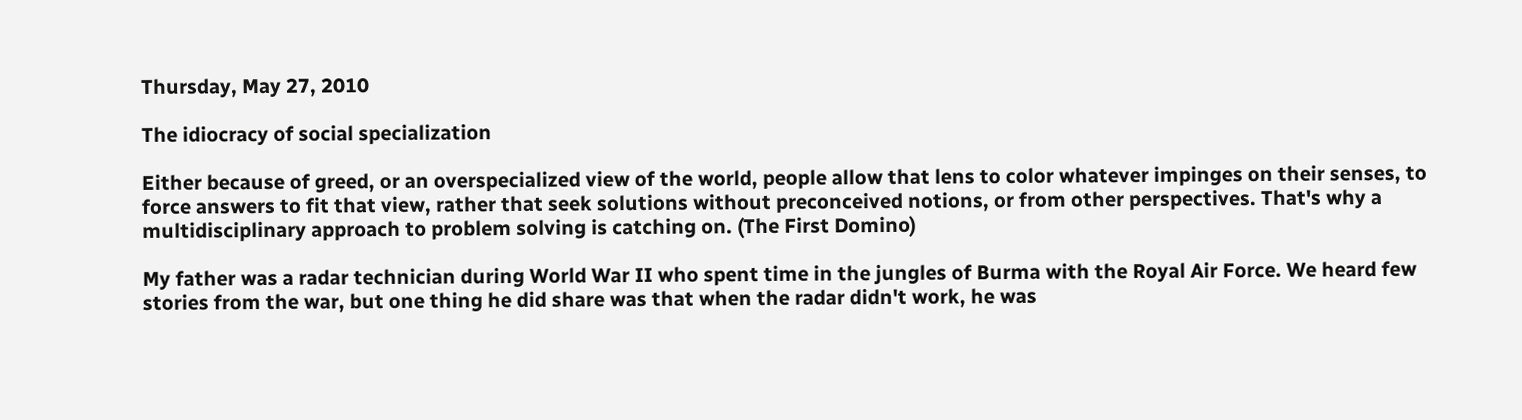Thursday, May 27, 2010

The idiocracy of social specialization

Either because of greed, or an overspecialized view of the world, people allow that lens to color whatever impinges on their senses, to force answers to fit that view, rather that seek solutions without preconceived notions, or from other perspectives. That's why a multidisciplinary approach to problem solving is catching on. (The First Domino)

My father was a radar technician during World War II who spent time in the jungles of Burma with the Royal Air Force. We heard few stories from the war, but one thing he did share was that when the radar didn't work, he was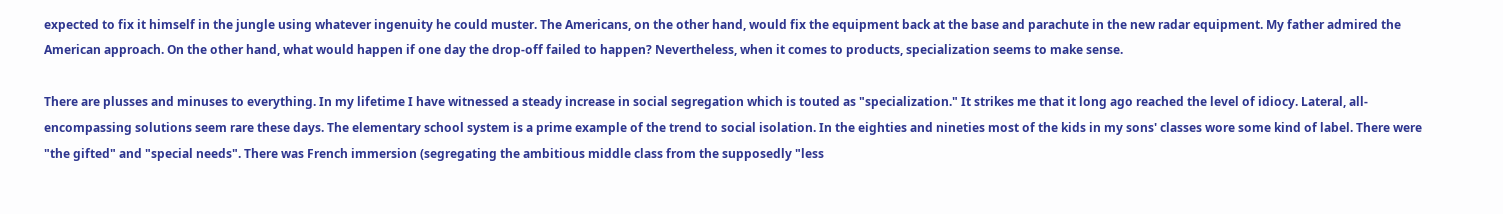expected to fix it himself in the jungle using whatever ingenuity he could muster. The Americans, on the other hand, would fix the equipment back at the base and parachute in the new radar equipment. My father admired the American approach. On the other hand, what would happen if one day the drop-off failed to happen? Nevertheless, when it comes to products, specialization seems to make sense.

There are plusses and minuses to everything. In my lifetime I have witnessed a steady increase in social segregation which is touted as "specialization." It strikes me that it long ago reached the level of idiocy. Lateral, all-encompassing solutions seem rare these days. The elementary school system is a prime example of the trend to social isolation. In the eighties and nineties most of the kids in my sons' classes wore some kind of label. There were "the gifted" and "special needs". There was French immersion (segregating the ambitious middle class from the supposedly "less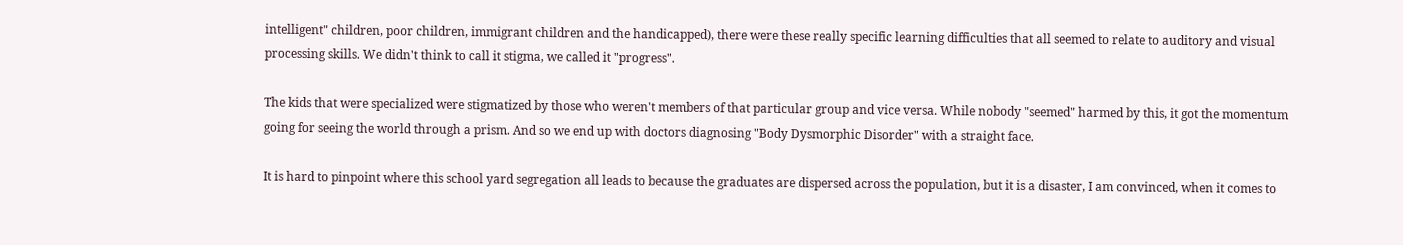intelligent" children, poor children, immigrant children and the handicapped), there were these really specific learning difficulties that all seemed to relate to auditory and visual processing skills. We didn't think to call it stigma, we called it "progress".

The kids that were specialized were stigmatized by those who weren't members of that particular group and vice versa. While nobody "seemed" harmed by this, it got the momentum going for seeing the world through a prism. And so we end up with doctors diagnosing "Body Dysmorphic Disorder" with a straight face.

It is hard to pinpoint where this school yard segregation all leads to because the graduates are dispersed across the population, but it is a disaster, I am convinced, when it comes to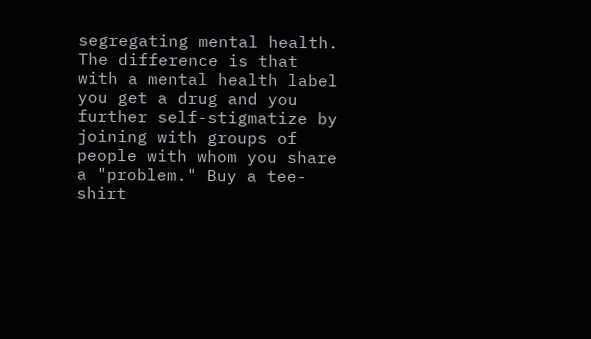segregating mental health. The difference is that with a mental health label you get a drug and you further self-stigmatize by joining with groups of people with whom you share a "problem." Buy a tee-shirt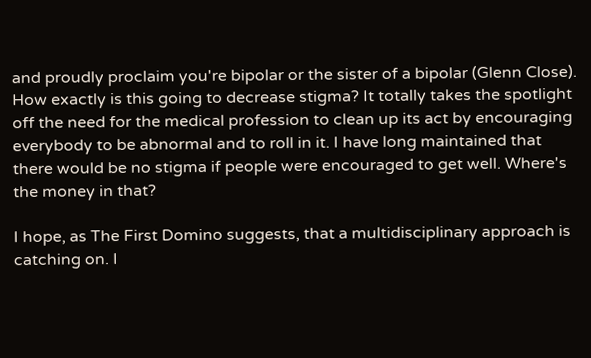and proudly proclaim you're bipolar or the sister of a bipolar (Glenn Close). How exactly is this going to decrease stigma? It totally takes the spotlight off the need for the medical profession to clean up its act by encouraging everybody to be abnormal and to roll in it. I have long maintained that there would be no stigma if people were encouraged to get well. Where's the money in that?

I hope, as The First Domino suggests, that a multidisciplinary approach is catching on. I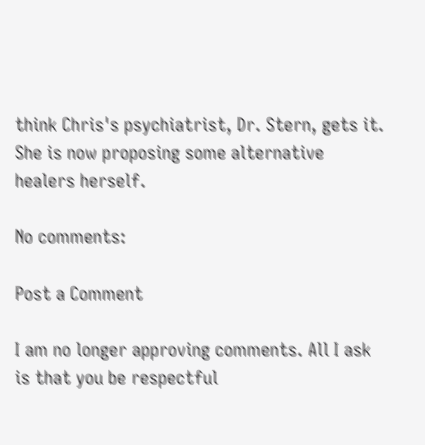think Chris's psychiatrist, Dr. Stern, gets it. She is now proposing some alternative healers herself.

No comments:

Post a Comment

I am no longer approving comments. All I ask is that you be respectful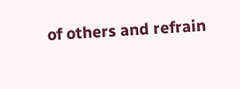of others and refrain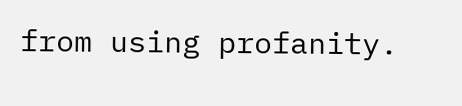from using profanity.